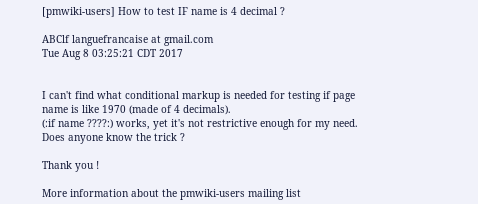[pmwiki-users] How to test IF name is 4 decimal ?

ABClf languefrancaise at gmail.com
Tue Aug 8 03:25:21 CDT 2017


I can't find what conditional markup is needed for testing if page
name is like 1970 (made of 4 decimals).
(:if name ????:) works, yet it's not restrictive enough for my need.
Does anyone know the trick ?

Thank you !

More information about the pmwiki-users mailing list